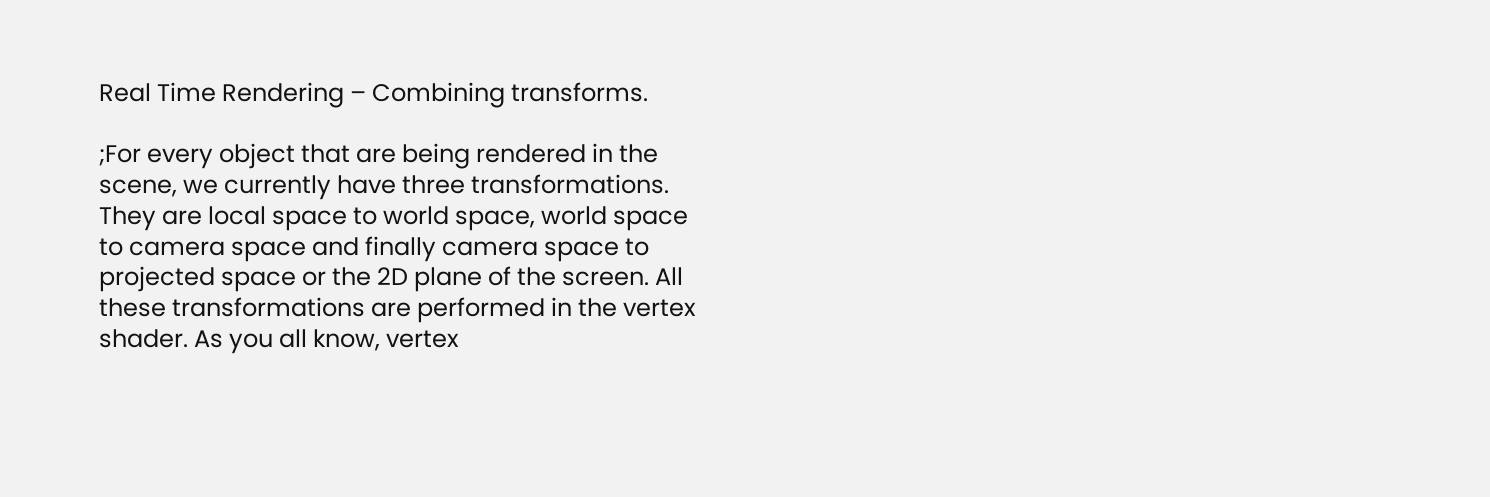Real Time Rendering – Combining transforms.

;For every object that are being rendered in the scene, we currently have three transformations. They are local space to world space, world space to camera space and finally camera space to projected space or the 2D plane of the screen. All these transformations are performed in the vertex shader. As you all know, vertex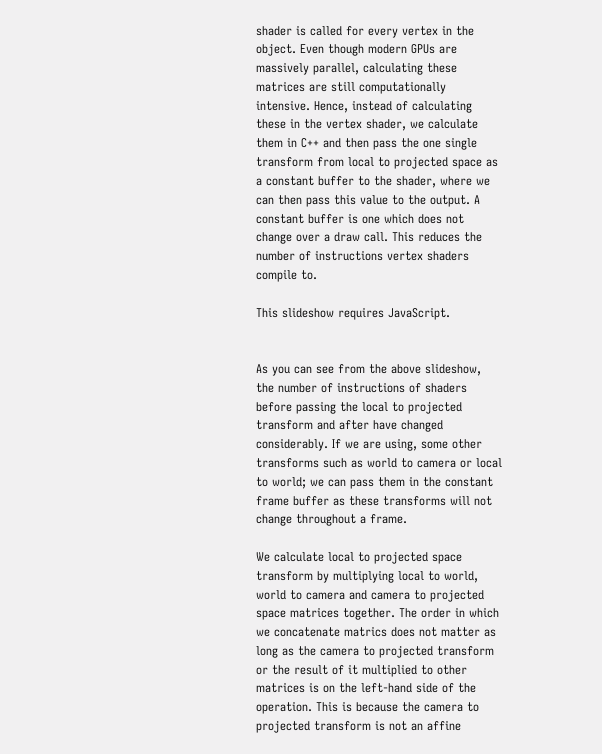shader is called for every vertex in the object. Even though modern GPUs are massively parallel, calculating these matrices are still computationally intensive. Hence, instead of calculating these in the vertex shader, we calculate them in C++ and then pass the one single transform from local to projected space as a constant buffer to the shader, where we can then pass this value to the output. A constant buffer is one which does not change over a draw call. This reduces the number of instructions vertex shaders compile to.

This slideshow requires JavaScript.


As you can see from the above slideshow, the number of instructions of shaders before passing the local to projected transform and after have changed considerably. If we are using, some other transforms such as world to camera or local to world; we can pass them in the constant frame buffer as these transforms will not change throughout a frame.

We calculate local to projected space transform by multiplying local to world, world to camera and camera to projected space matrices together. The order in which we concatenate matrics does not matter as long as the camera to projected transform or the result of it multiplied to other matrices is on the left-hand side of the operation. This is because the camera to projected transform is not an affine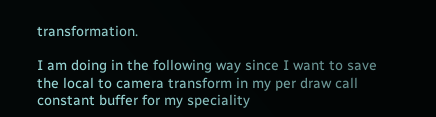transformation.

I am doing in the following way since I want to save the local to camera transform in my per draw call constant buffer for my speciality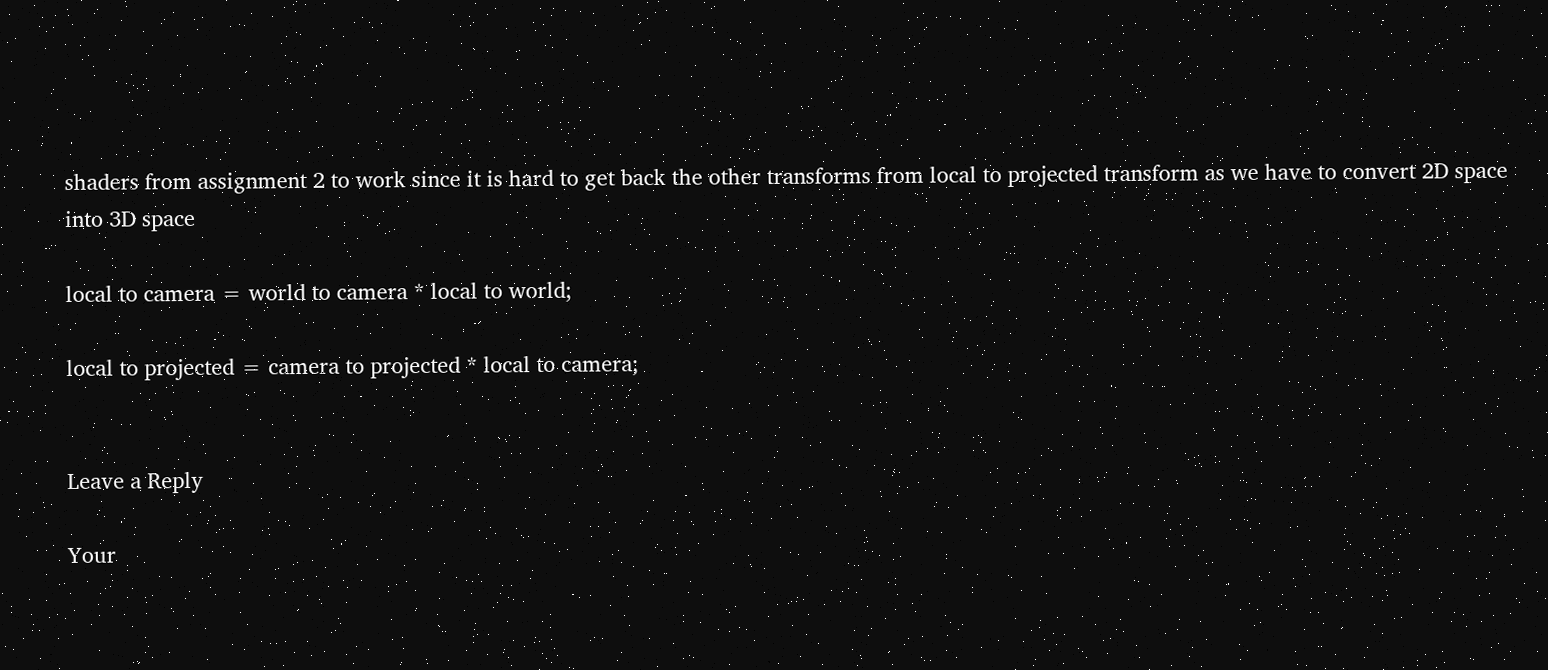shaders from assignment 2 to work since it is hard to get back the other transforms from local to projected transform as we have to convert 2D space into 3D space

local to camera = world to camera * local to world;

local to projected = camera to projected * local to camera;


Leave a Reply

Your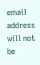email address will not be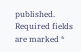published. Required fields are marked *